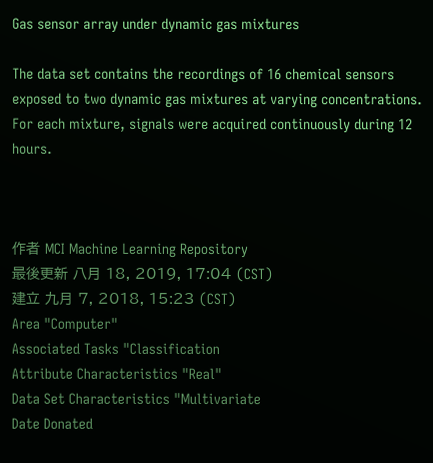Gas sensor array under dynamic gas mixtures

The data set contains the recordings of 16 chemical sensors exposed to two dynamic gas mixtures at varying concentrations. For each mixture, signals were acquired continuously during 12 hours.



作者 MCI Machine Learning Repository
最後更新 八月 18, 2019, 17:04 (CST)
建立 九月 7, 2018, 15:23 (CST)
Area "Computer"
Associated Tasks "Classification
Attribute Characteristics "Real"
Data Set Characteristics "Multivariate
Date Donated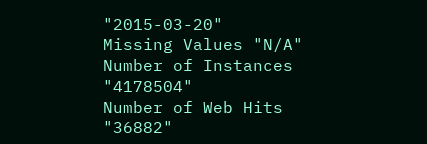"2015-03-20"
Missing Values "N/A"
Number of Instances "4178504"
Number of Web Hits "36882"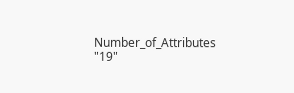Number_of_Attributes "19"